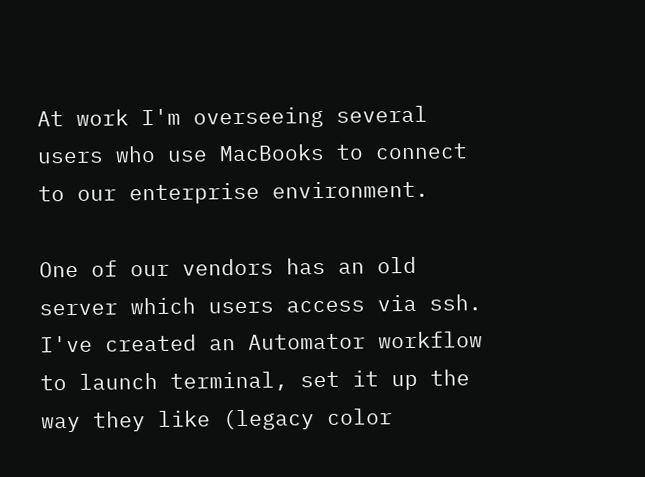At work I'm overseeing several users who use MacBooks to connect to our enterprise environment.

One of our vendors has an old server which users access via ssh. I've created an Automator workflow to launch terminal, set it up the way they like (legacy color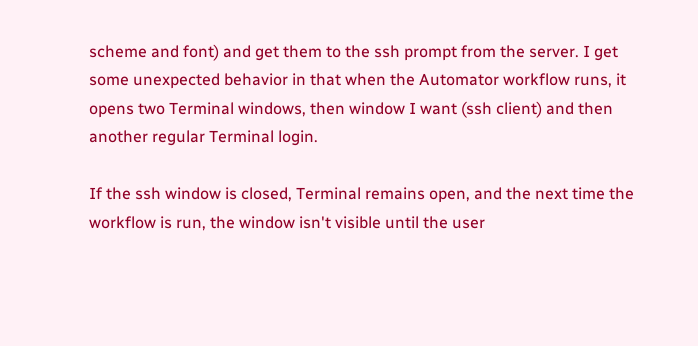scheme and font) and get them to the ssh prompt from the server. I get some unexpected behavior in that when the Automator workflow runs, it opens two Terminal windows, then window I want (ssh client) and then another regular Terminal login.

If the ssh window is closed, Terminal remains open, and the next time the workflow is run, the window isn't visible until the user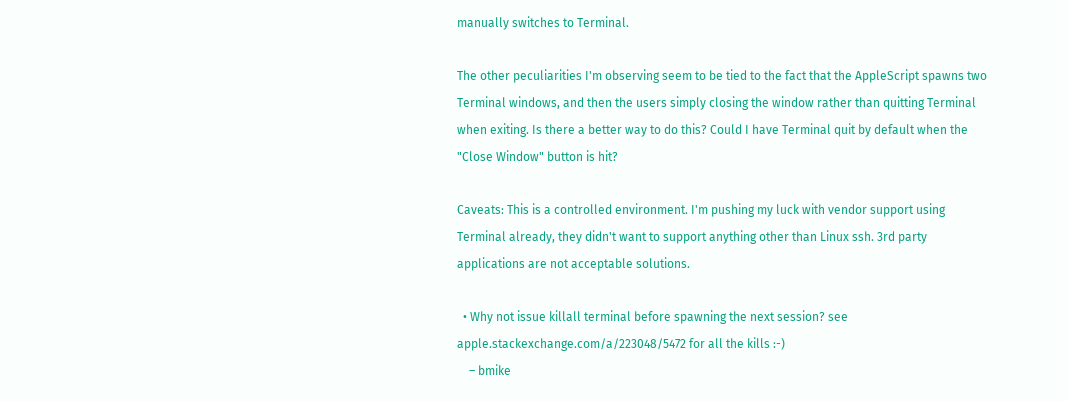manually switches to Terminal.

The other peculiarities I'm observing seem to be tied to the fact that the AppleScript spawns two Terminal windows, and then the users simply closing the window rather than quitting Terminal when exiting. Is there a better way to do this? Could I have Terminal quit by default when the "Close Window" button is hit?

Caveats: This is a controlled environment. I'm pushing my luck with vendor support using Terminal already, they didn't want to support anything other than Linux ssh. 3rd party applications are not acceptable solutions.

  • Why not issue killall terminal before spawning the next session? see apple.stackexchange.com/a/223048/5472 for all the kills :-)
    – bmike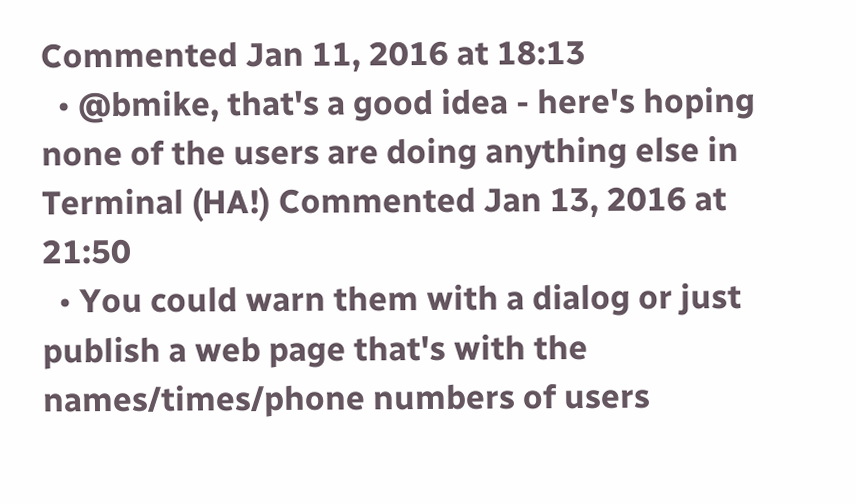Commented Jan 11, 2016 at 18:13
  • @bmike, that's a good idea - here's hoping none of the users are doing anything else in Terminal (HA!) Commented Jan 13, 2016 at 21:50
  • You could warn them with a dialog or just publish a web page that's with the names/times/phone numbers of users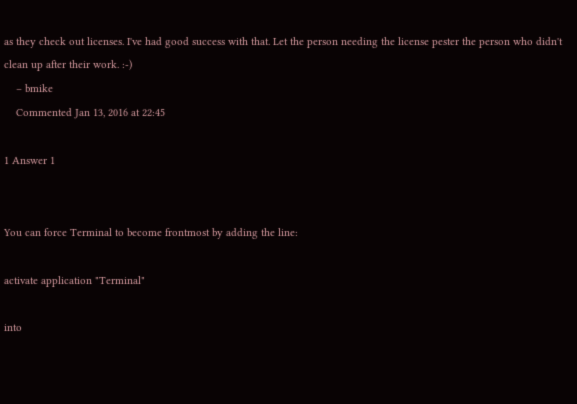as they check out licenses. I've had good success with that. Let the person needing the license pester the person who didn't clean up after their work. :-)
    – bmike
    Commented Jan 13, 2016 at 22:45

1 Answer 1


You can force Terminal to become frontmost by adding the line:

activate application "Terminal"

into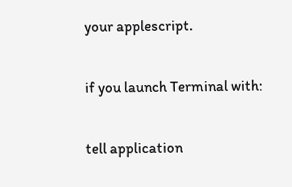your applescript.

if you launch Terminal with:

tell application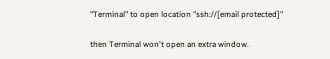"Terminal" to open location "ssh://[email protected]"

then Terminal won't open an extra window.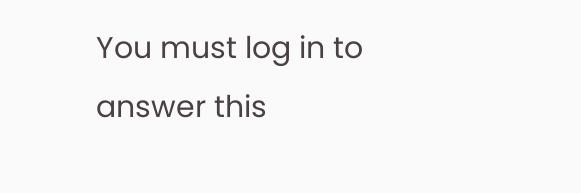You must log in to answer this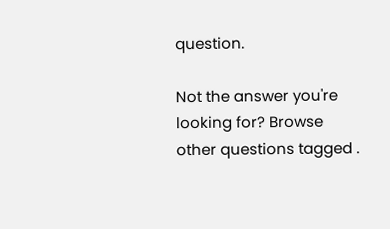question.

Not the answer you're looking for? Browse other questions tagged .